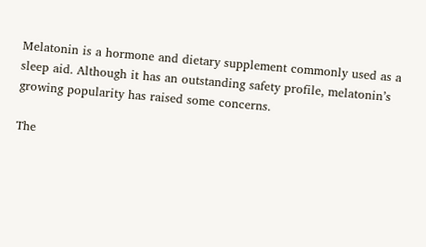Melatonin is a hormone and dietary supplement commonly used as a sleep aid. Although it has an outstanding safety profile, melatonin’s growing popularity has raised some concerns.

The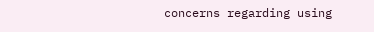concerns regarding using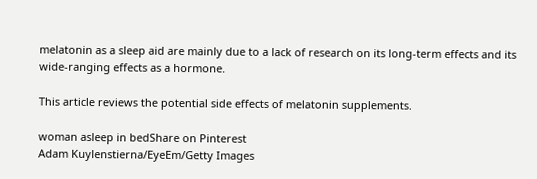melatonin as a sleep aid are mainly due to a lack of research on its long-term effects and its wide-ranging effects as a hormone.

This article reviews the potential side effects of melatonin supplements.

woman asleep in bedShare on Pinterest
Adam Kuylenstierna/EyeEm/Getty Images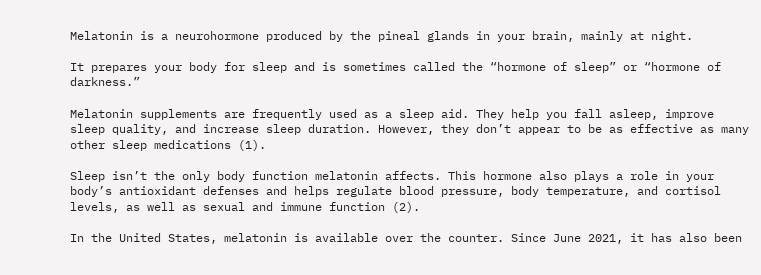Melatonin is a neurohormone produced by the pineal glands in your brain, mainly at night.

It prepares your body for sleep and is sometimes called the “hormone of sleep” or “hormone of darkness.”

Melatonin supplements are frequently used as a sleep aid. They help you fall asleep, improve sleep quality, and increase sleep duration. However, they don’t appear to be as effective as many other sleep medications (1).

Sleep isn’t the only body function melatonin affects. This hormone also plays a role in your body’s antioxidant defenses and helps regulate blood pressure, body temperature, and cortisol levels, as well as sexual and immune function (2).

In the United States, melatonin is available over the counter. Since June 2021, it has also been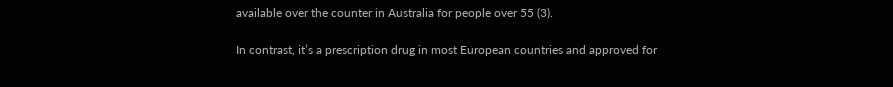available over the counter in Australia for people over 55 (3).

In contrast, it’s a prescription drug in most European countries and approved for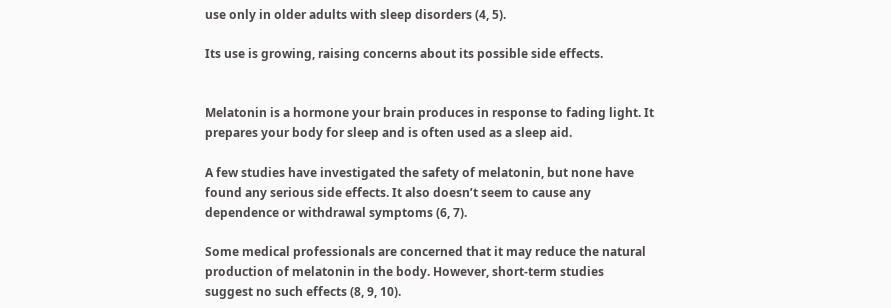use only in older adults with sleep disorders (4, 5).

Its use is growing, raising concerns about its possible side effects.


Melatonin is a hormone your brain produces in response to fading light. It prepares your body for sleep and is often used as a sleep aid.

A few studies have investigated the safety of melatonin, but none have found any serious side effects. It also doesn’t seem to cause any dependence or withdrawal symptoms (6, 7).

Some medical professionals are concerned that it may reduce the natural production of melatonin in the body. However, short-term studies suggest no such effects (8, 9, 10).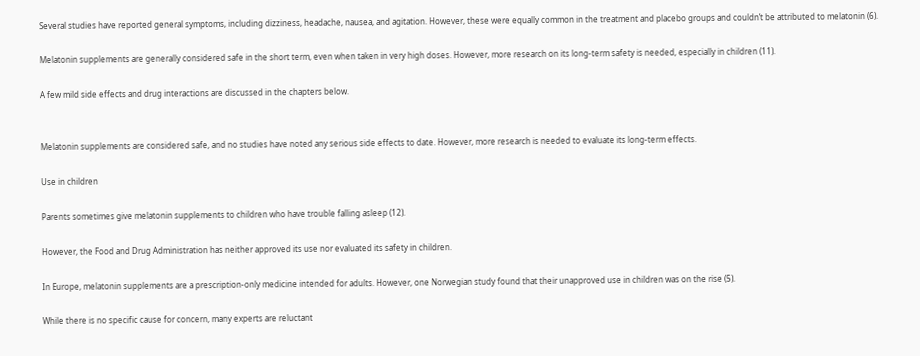Several studies have reported general symptoms, including dizziness, headache, nausea, and agitation. However, these were equally common in the treatment and placebo groups and couldn’t be attributed to melatonin (6).

Melatonin supplements are generally considered safe in the short term, even when taken in very high doses. However, more research on its long-term safety is needed, especially in children (11).

A few mild side effects and drug interactions are discussed in the chapters below.


Melatonin supplements are considered safe, and no studies have noted any serious side effects to date. However, more research is needed to evaluate its long-term effects.

Use in children

Parents sometimes give melatonin supplements to children who have trouble falling asleep (12).

However, the Food and Drug Administration has neither approved its use nor evaluated its safety in children.

In Europe, melatonin supplements are a prescription-only medicine intended for adults. However, one Norwegian study found that their unapproved use in children was on the rise (5).

While there is no specific cause for concern, many experts are reluctant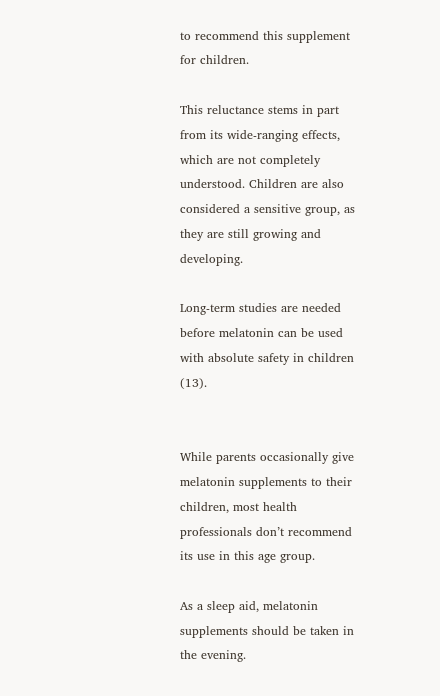to recommend this supplement for children.

This reluctance stems in part from its wide-ranging effects, which are not completely understood. Children are also considered a sensitive group, as they are still growing and developing.

Long-term studies are needed before melatonin can be used with absolute safety in children (13).


While parents occasionally give melatonin supplements to their children, most health professionals don’t recommend its use in this age group.

As a sleep aid, melatonin supplements should be taken in the evening.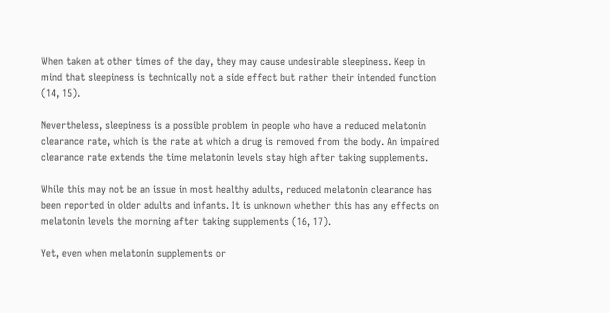When taken at other times of the day, they may cause undesirable sleepiness. Keep in mind that sleepiness is technically not a side effect but rather their intended function (14, 15).

Nevertheless, sleepiness is a possible problem in people who have a reduced melatonin clearance rate, which is the rate at which a drug is removed from the body. An impaired clearance rate extends the time melatonin levels stay high after taking supplements.

While this may not be an issue in most healthy adults, reduced melatonin clearance has been reported in older adults and infants. It is unknown whether this has any effects on melatonin levels the morning after taking supplements (16, 17).

Yet, even when melatonin supplements or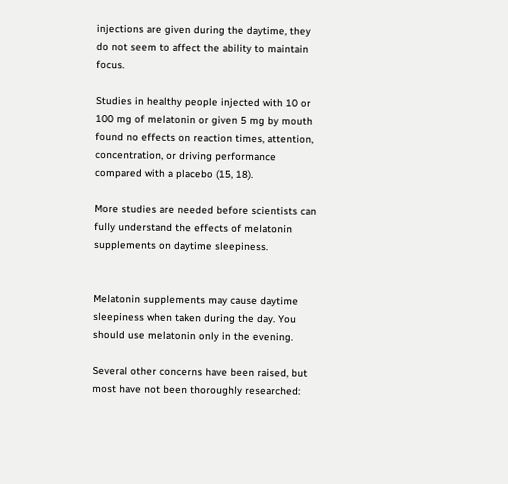injections are given during the daytime, they do not seem to affect the ability to maintain focus.

Studies in healthy people injected with 10 or 100 mg of melatonin or given 5 mg by mouth found no effects on reaction times, attention, concentration, or driving performance compared with a placebo (15, 18).

More studies are needed before scientists can fully understand the effects of melatonin supplements on daytime sleepiness.


Melatonin supplements may cause daytime sleepiness when taken during the day. You should use melatonin only in the evening.

Several other concerns have been raised, but most have not been thoroughly researched: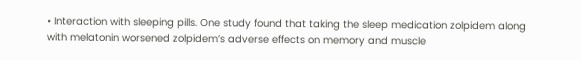• Interaction with sleeping pills. One study found that taking the sleep medication zolpidem along with melatonin worsened zolpidem’s adverse effects on memory and muscle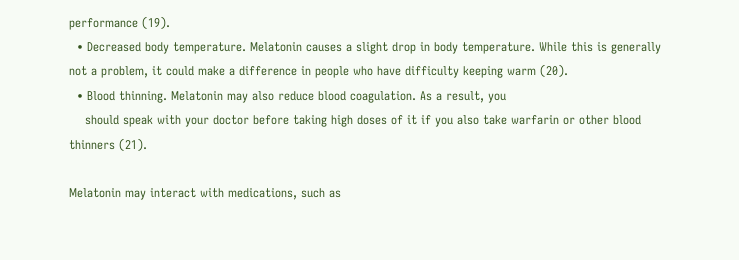performance (19).
  • Decreased body temperature. Melatonin causes a slight drop in body temperature. While this is generally not a problem, it could make a difference in people who have difficulty keeping warm (20).
  • Blood thinning. Melatonin may also reduce blood coagulation. As a result, you
    should speak with your doctor before taking high doses of it if you also take warfarin or other blood thinners (21).

Melatonin may interact with medications, such as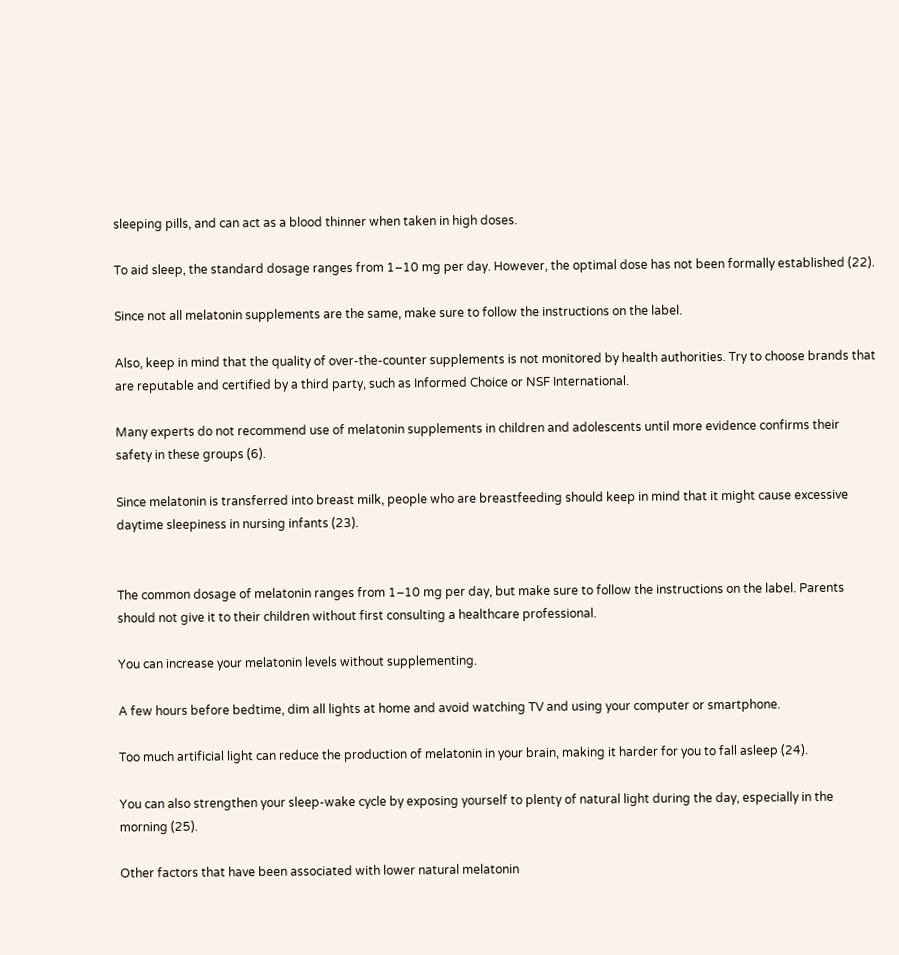sleeping pills, and can act as a blood thinner when taken in high doses.

To aid sleep, the standard dosage ranges from 1–10 mg per day. However, the optimal dose has not been formally established (22).

Since not all melatonin supplements are the same, make sure to follow the instructions on the label.

Also, keep in mind that the quality of over-the-counter supplements is not monitored by health authorities. Try to choose brands that are reputable and certified by a third party, such as Informed Choice or NSF International.

Many experts do not recommend use of melatonin supplements in children and adolescents until more evidence confirms their safety in these groups (6).

Since melatonin is transferred into breast milk, people who are breastfeeding should keep in mind that it might cause excessive daytime sleepiness in nursing infants (23).


The common dosage of melatonin ranges from 1–10 mg per day, but make sure to follow the instructions on the label. Parents should not give it to their children without first consulting a healthcare professional.

You can increase your melatonin levels without supplementing.

A few hours before bedtime, dim all lights at home and avoid watching TV and using your computer or smartphone.

Too much artificial light can reduce the production of melatonin in your brain, making it harder for you to fall asleep (24).

You can also strengthen your sleep-wake cycle by exposing yourself to plenty of natural light during the day, especially in the morning (25).

Other factors that have been associated with lower natural melatonin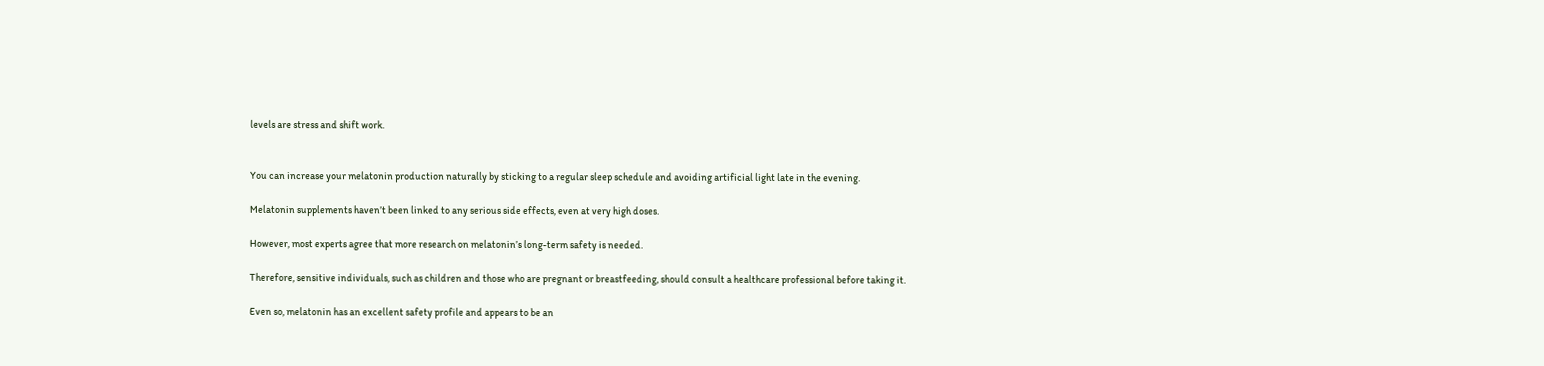levels are stress and shift work.


You can increase your melatonin production naturally by sticking to a regular sleep schedule and avoiding artificial light late in the evening.

Melatonin supplements haven’t been linked to any serious side effects, even at very high doses.

However, most experts agree that more research on melatonin’s long-term safety is needed.

Therefore, sensitive individuals, such as children and those who are pregnant or breastfeeding, should consult a healthcare professional before taking it.

Even so, melatonin has an excellent safety profile and appears to be an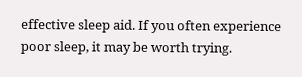effective sleep aid. If you often experience poor sleep, it may be worth trying.